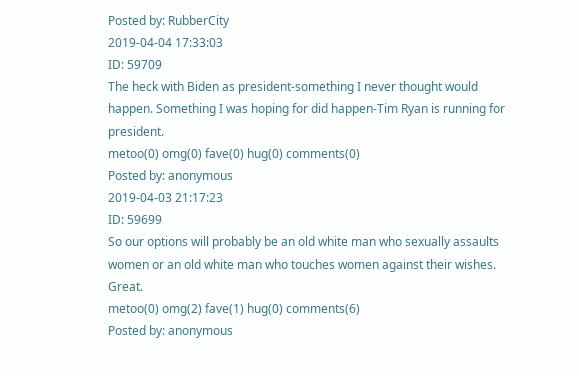Posted by: RubberCity
2019-04-04 17:33:03
ID: 59709
The heck with Biden as president-something I never thought would happen. Something I was hoping for did happen-Tim Ryan is running for president.
metoo(0) omg(0) fave(0) hug(0) comments(0)
Posted by: anonymous
2019-04-03 21:17:23
ID: 59699
So our options will probably be an old white man who sexually assaults women or an old white man who touches women against their wishes. Great.
metoo(0) omg(2) fave(1) hug(0) comments(6)
Posted by: anonymous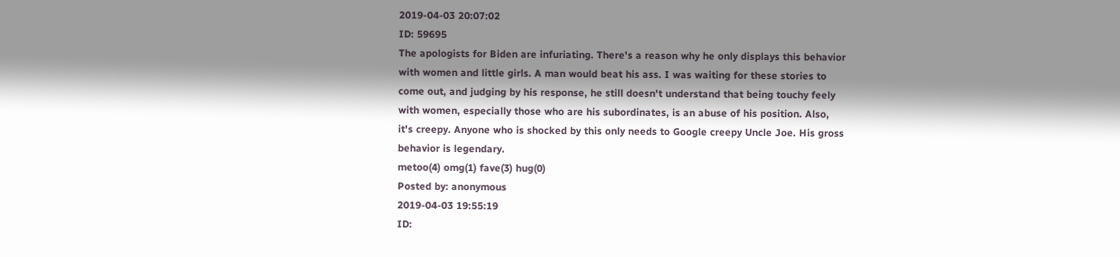2019-04-03 20:07:02
ID: 59695
The apologists for Biden are infuriating. There's a reason why he only displays this behavior with women and little girls. A man would beat his ass. I was waiting for these stories to come out, and judging by his response, he still doesn't understand that being touchy feely with women, especially those who are his subordinates, is an abuse of his position. Also, it's creepy. Anyone who is shocked by this only needs to Google creepy Uncle Joe. His gross behavior is legendary.
metoo(4) omg(1) fave(3) hug(0)
Posted by: anonymous
2019-04-03 19:55:19
ID: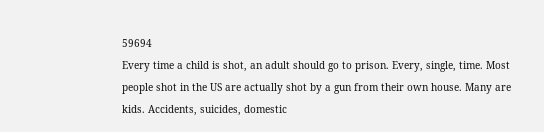59694
Every time a child is shot, an adult should go to prison. Every, single, time. Most people shot in the US are actually shot by a gun from their own house. Many are kids. Accidents, suicides, domestic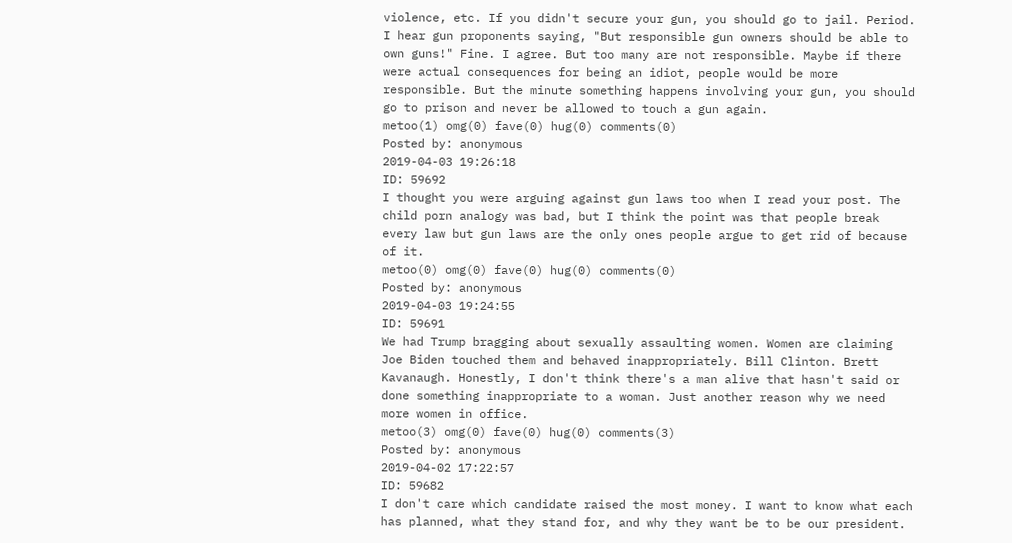violence, etc. If you didn't secure your gun, you should go to jail. Period. I hear gun proponents saying, "But responsible gun owners should be able to own guns!" Fine. I agree. But too many are not responsible. Maybe if there were actual consequences for being an idiot, people would be more responsible. But the minute something happens involving your gun, you should go to prison and never be allowed to touch a gun again.
metoo(1) omg(0) fave(0) hug(0) comments(0)
Posted by: anonymous
2019-04-03 19:26:18
ID: 59692
I thought you were arguing against gun laws too when I read your post. The child porn analogy was bad, but I think the point was that people break every law but gun laws are the only ones people argue to get rid of because of it.
metoo(0) omg(0) fave(0) hug(0) comments(0)
Posted by: anonymous
2019-04-03 19:24:55
ID: 59691
We had Trump bragging about sexually assaulting women. Women are claiming Joe Biden touched them and behaved inappropriately. Bill Clinton. Brett Kavanaugh. Honestly, I don't think there's a man alive that hasn't said or done something inappropriate to a woman. Just another reason why we need more women in office.
metoo(3) omg(0) fave(0) hug(0) comments(3)
Posted by: anonymous
2019-04-02 17:22:57
ID: 59682
I don't care which candidate raised the most money. I want to know what each has planned, what they stand for, and why they want be to be our president.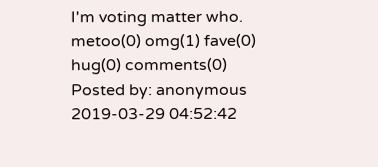I'm voting matter who.
metoo(0) omg(1) fave(0) hug(0) comments(0)
Posted by: anonymous
2019-03-29 04:52:42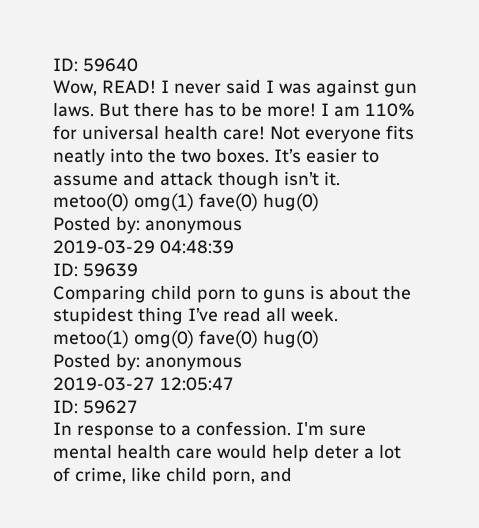ID: 59640
Wow, READ! I never said I was against gun laws. But there has to be more! I am 110% for universal health care! Not everyone fits neatly into the two boxes. It’s easier to assume and attack though isn’t it.
metoo(0) omg(1) fave(0) hug(0)
Posted by: anonymous
2019-03-29 04:48:39
ID: 59639
Comparing child porn to guns is about the stupidest thing I’ve read all week.
metoo(1) omg(0) fave(0) hug(0)
Posted by: anonymous
2019-03-27 12:05:47
ID: 59627
In response to a confession. I'm sure mental health care would help deter a lot of crime, like child porn, and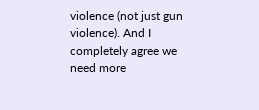violence (not just gun violence). And I completely agree we need more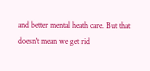and better mental heath care. But that doesn't mean we get rid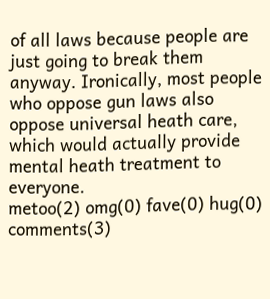of all laws because people are just going to break them anyway. Ironically, most people who oppose gun laws also oppose universal heath care, which would actually provide mental heath treatment to everyone.
metoo(2) omg(0) fave(0) hug(0) comments(3)